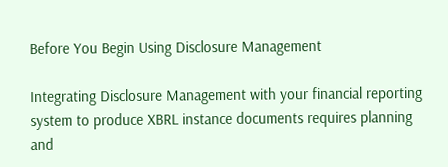Before You Begin Using Disclosure Management

Integrating Disclosure Management with your financial reporting system to produce XBRL instance documents requires planning and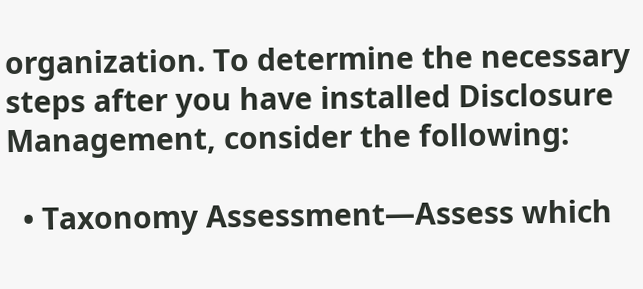organization. To determine the necessary steps after you have installed Disclosure Management, consider the following:

  • Taxonomy Assessment—Assess which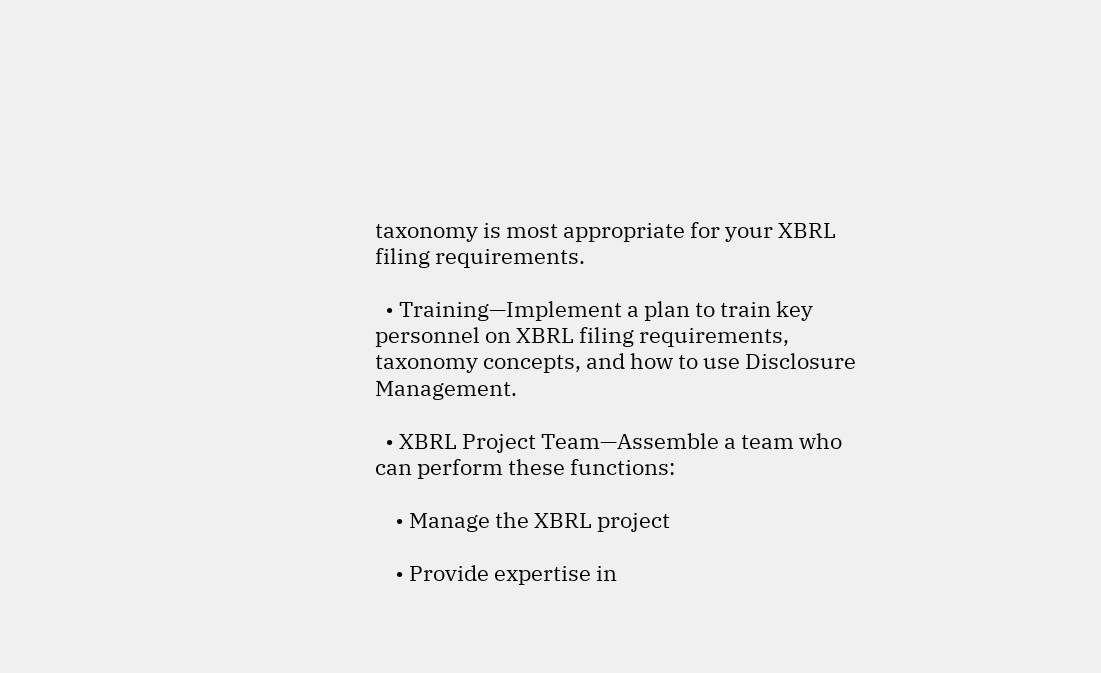taxonomy is most appropriate for your XBRL filing requirements.

  • Training—Implement a plan to train key personnel on XBRL filing requirements, taxonomy concepts, and how to use Disclosure Management.

  • XBRL Project Team—Assemble a team who can perform these functions:

    • Manage the XBRL project

    • Provide expertise in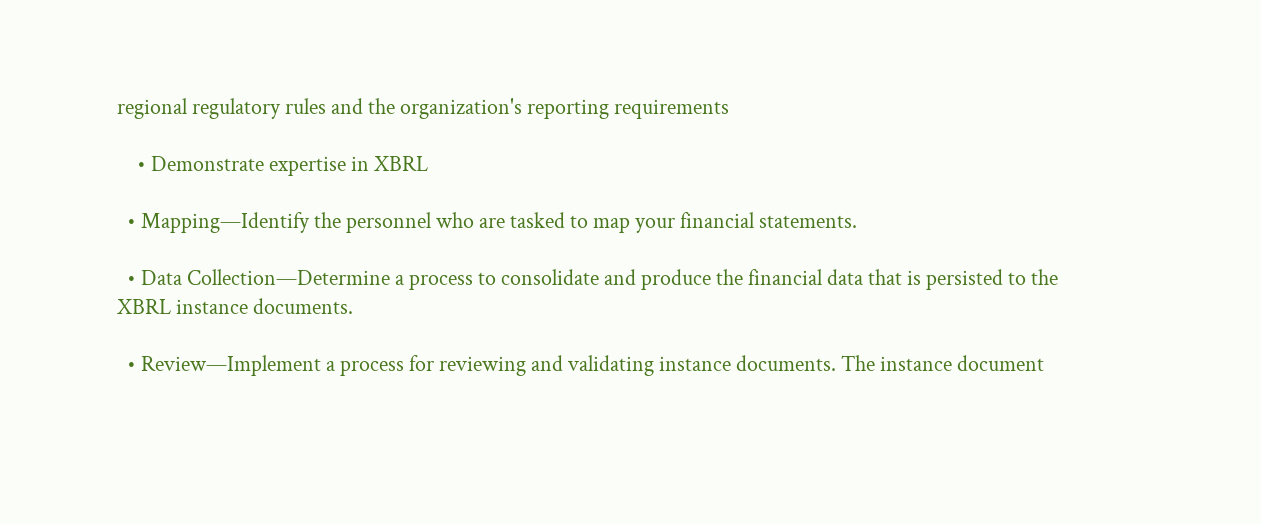regional regulatory rules and the organization's reporting requirements

    • Demonstrate expertise in XBRL

  • Mapping—Identify the personnel who are tasked to map your financial statements.

  • Data Collection—Determine a process to consolidate and produce the financial data that is persisted to the XBRL instance documents.

  • Review—Implement a process for reviewing and validating instance documents. The instance document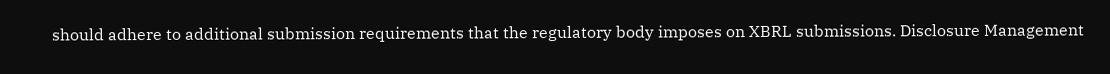should adhere to additional submission requirements that the regulatory body imposes on XBRL submissions. Disclosure Management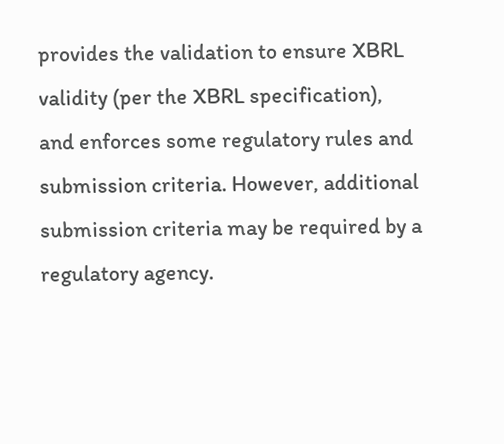provides the validation to ensure XBRL validity (per the XBRL specification), and enforces some regulatory rules and submission criteria. However, additional submission criteria may be required by a regulatory agency.